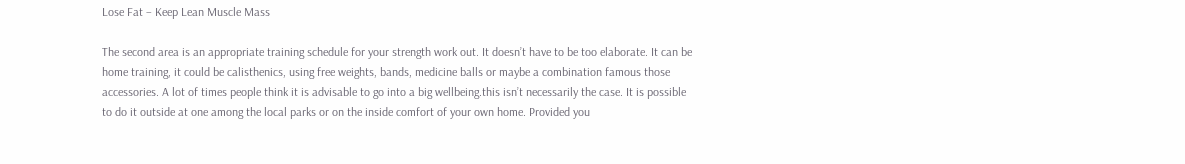Lose Fat – Keep Lean Muscle Mass

The second area is an appropriate training schedule for your strength work out. It doesn’t have to be too elaborate. It can be home training, it could be calisthenics, using free weights, bands, medicine balls or maybe a combination famous those accessories. A lot of times people think it is advisable to go into a big wellbeing.this isn’t necessarily the case. It is possible to do it outside at one among the local parks or on the inside comfort of your own home. Provided you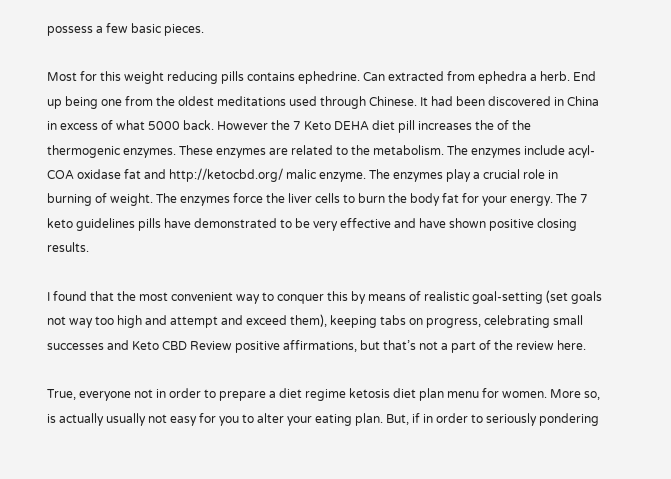possess a few basic pieces.

Most for this weight reducing pills contains ephedrine. Can extracted from ephedra a herb. End up being one from the oldest meditations used through Chinese. It had been discovered in China in excess of what 5000 back. However the 7 Keto DEHA diet pill increases the of the thermogenic enzymes. These enzymes are related to the metabolism. The enzymes include acyl-COA oxidase fat and http://ketocbd.org/ malic enzyme. The enzymes play a crucial role in burning of weight. The enzymes force the liver cells to burn the body fat for your energy. The 7 keto guidelines pills have demonstrated to be very effective and have shown positive closing results.

I found that the most convenient way to conquer this by means of realistic goal-setting (set goals not way too high and attempt and exceed them), keeping tabs on progress, celebrating small successes and Keto CBD Review positive affirmations, but that’s not a part of the review here.

True, everyone not in order to prepare a diet regime ketosis diet plan menu for women. More so, is actually usually not easy for you to alter your eating plan. But, if in order to seriously pondering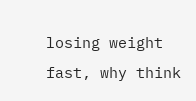losing weight fast, why think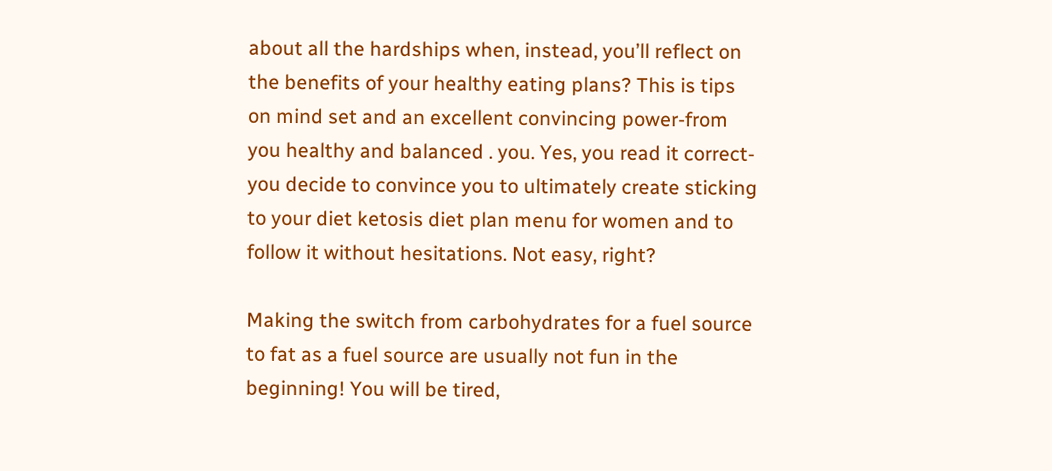about all the hardships when, instead, you’ll reflect on the benefits of your healthy eating plans? This is tips on mind set and an excellent convincing power-from you healthy and balanced . you. Yes, you read it correct-you decide to convince you to ultimately create sticking to your diet ketosis diet plan menu for women and to follow it without hesitations. Not easy, right?

Making the switch from carbohydrates for a fuel source to fat as a fuel source are usually not fun in the beginning! You will be tired,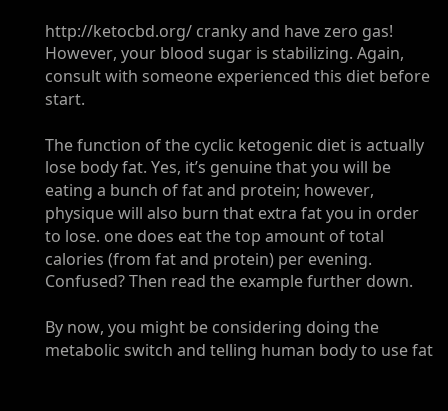http://ketocbd.org/ cranky and have zero gas! However, your blood sugar is stabilizing. Again, consult with someone experienced this diet before start.

The function of the cyclic ketogenic diet is actually lose body fat. Yes, it’s genuine that you will be eating a bunch of fat and protein; however, physique will also burn that extra fat you in order to lose. one does eat the top amount of total calories (from fat and protein) per evening. Confused? Then read the example further down.

By now, you might be considering doing the metabolic switch and telling human body to use fat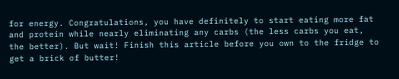for energy. Congratulations, you have definitely to start eating more fat and protein while nearly eliminating any carbs (the less carbs you eat, the better). But wait! Finish this article before you own to the fridge to get a brick of butter!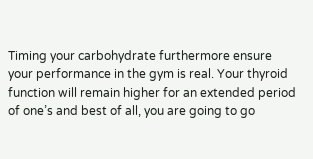Timing your carbohydrate furthermore ensure your performance in the gym is real. Your thyroid function will remain higher for an extended period of one’s and best of all, you are going to go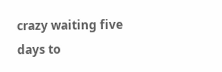crazy waiting five days to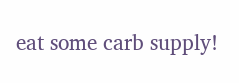eat some carb supply!